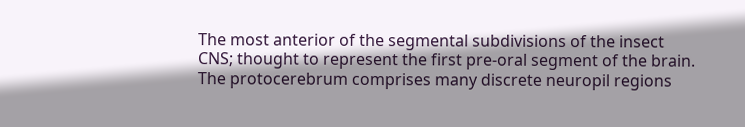The most anterior of the segmental subdivisions of the insect CNS; thought to represent the first pre-oral segment of the brain. The protocerebrum comprises many discrete neuropil regions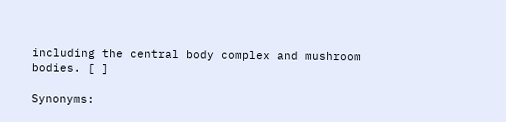including the central body complex and mushroom bodies. [ ]

Synonyms: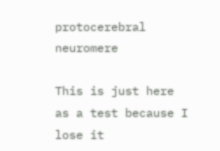protocerebral neuromere

This is just here as a test because I lose it